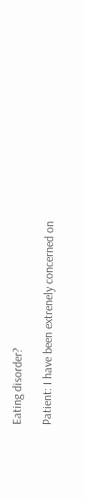Eating disorder?

Patient: I have been extrenely concerned on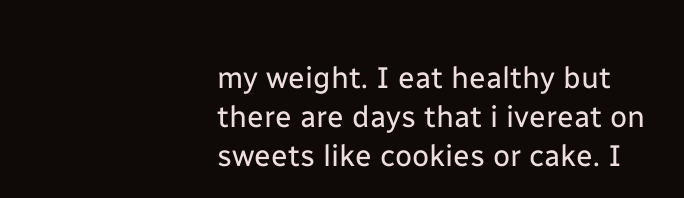my weight. I eat healthy but there are days that i ivereat on sweets like cookies or cake. I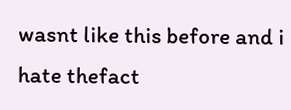wasnt like this before and i hate thefact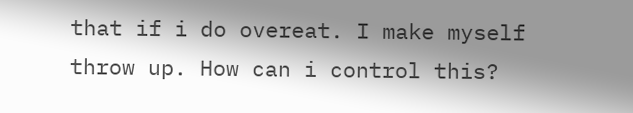that if i do overeat. I make myself throw up. How can i control this?